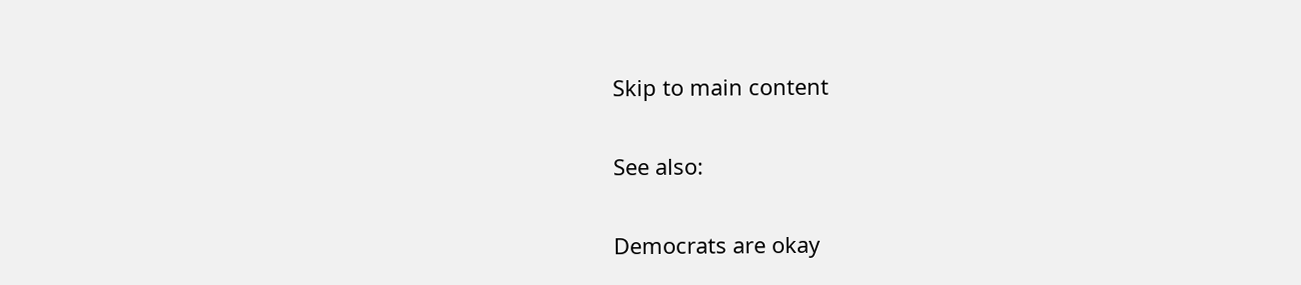Skip to main content

See also:

Democrats are okay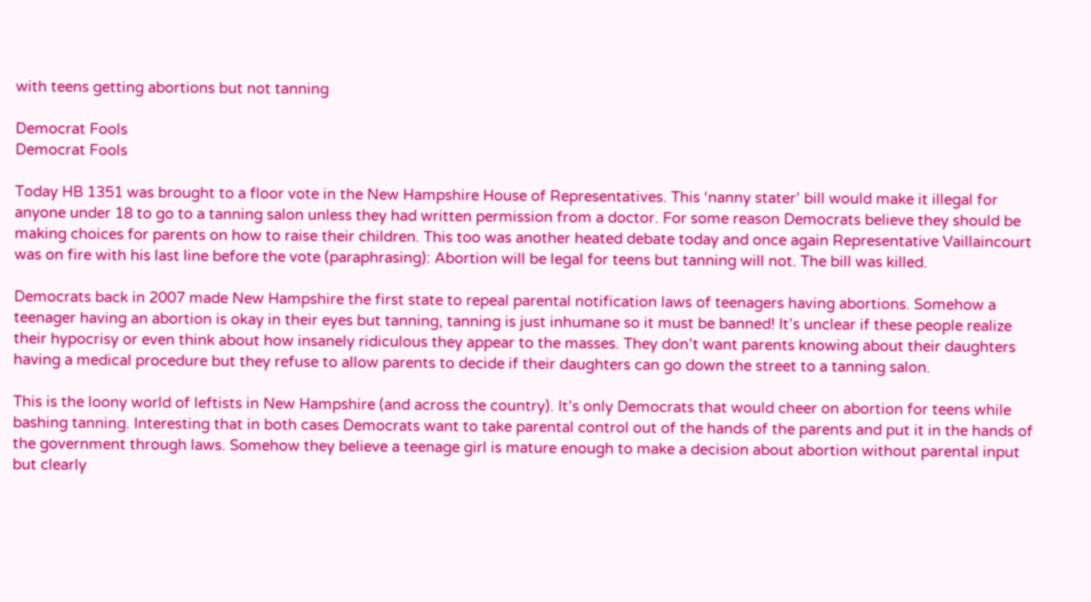with teens getting abortions but not tanning

Democrat Fools
Democrat Fools

Today HB 1351 was brought to a floor vote in the New Hampshire House of Representatives. This ‘nanny stater’ bill would make it illegal for anyone under 18 to go to a tanning salon unless they had written permission from a doctor. For some reason Democrats believe they should be making choices for parents on how to raise their children. This too was another heated debate today and once again Representative Vaillaincourt was on fire with his last line before the vote (paraphrasing): Abortion will be legal for teens but tanning will not. The bill was killed.

Democrats back in 2007 made New Hampshire the first state to repeal parental notification laws of teenagers having abortions. Somehow a teenager having an abortion is okay in their eyes but tanning, tanning is just inhumane so it must be banned! It’s unclear if these people realize their hypocrisy or even think about how insanely ridiculous they appear to the masses. They don’t want parents knowing about their daughters having a medical procedure but they refuse to allow parents to decide if their daughters can go down the street to a tanning salon.

This is the loony world of leftists in New Hampshire (and across the country). It’s only Democrats that would cheer on abortion for teens while bashing tanning. Interesting that in both cases Democrats want to take parental control out of the hands of the parents and put it in the hands of the government through laws. Somehow they believe a teenage girl is mature enough to make a decision about abortion without parental input but clearly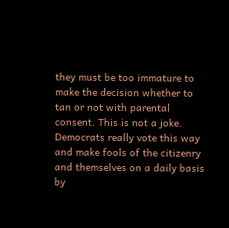they must be too immature to make the decision whether to tan or not with parental consent. This is not a joke. Democrats really vote this way and make fools of the citizenry and themselves on a daily basis by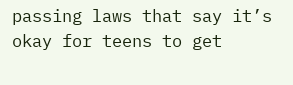passing laws that say it’s okay for teens to get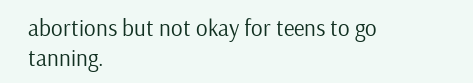abortions but not okay for teens to go tanning.